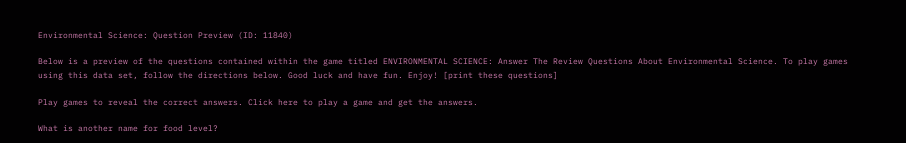Environmental Science: Question Preview (ID: 11840)

Below is a preview of the questions contained within the game titled ENVIRONMENTAL SCIENCE: Answer The Review Questions About Environmental Science. To play games using this data set, follow the directions below. Good luck and have fun. Enjoy! [print these questions]

Play games to reveal the correct answers. Click here to play a game and get the answers.

What is another name for food level?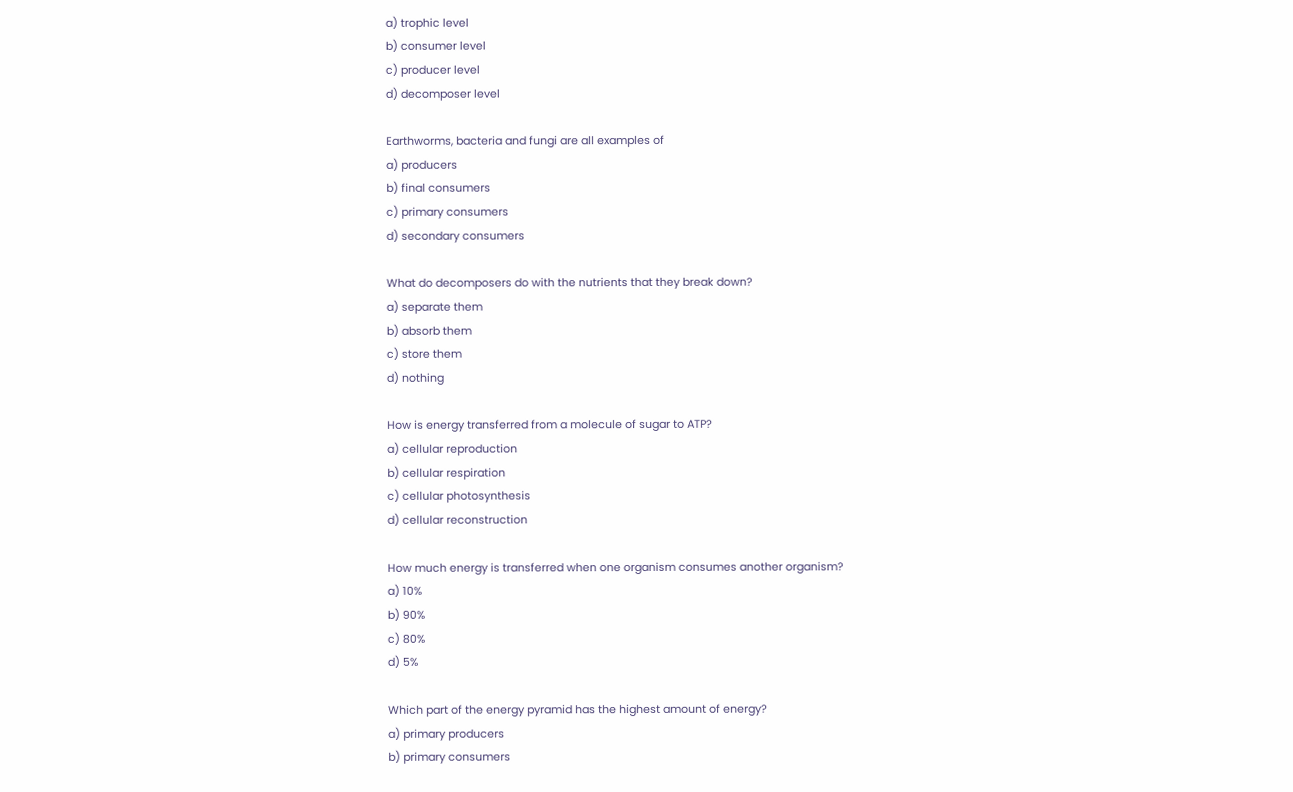a) trophic level
b) consumer level
c) producer level
d) decomposer level

Earthworms, bacteria and fungi are all examples of
a) producers
b) final consumers
c) primary consumers
d) secondary consumers

What do decomposers do with the nutrients that they break down?
a) separate them
b) absorb them
c) store them
d) nothing

How is energy transferred from a molecule of sugar to ATP?
a) cellular reproduction
b) cellular respiration
c) cellular photosynthesis
d) cellular reconstruction

How much energy is transferred when one organism consumes another organism?
a) 10%
b) 90%
c) 80%
d) 5%

Which part of the energy pyramid has the highest amount of energy?
a) primary producers
b) primary consumers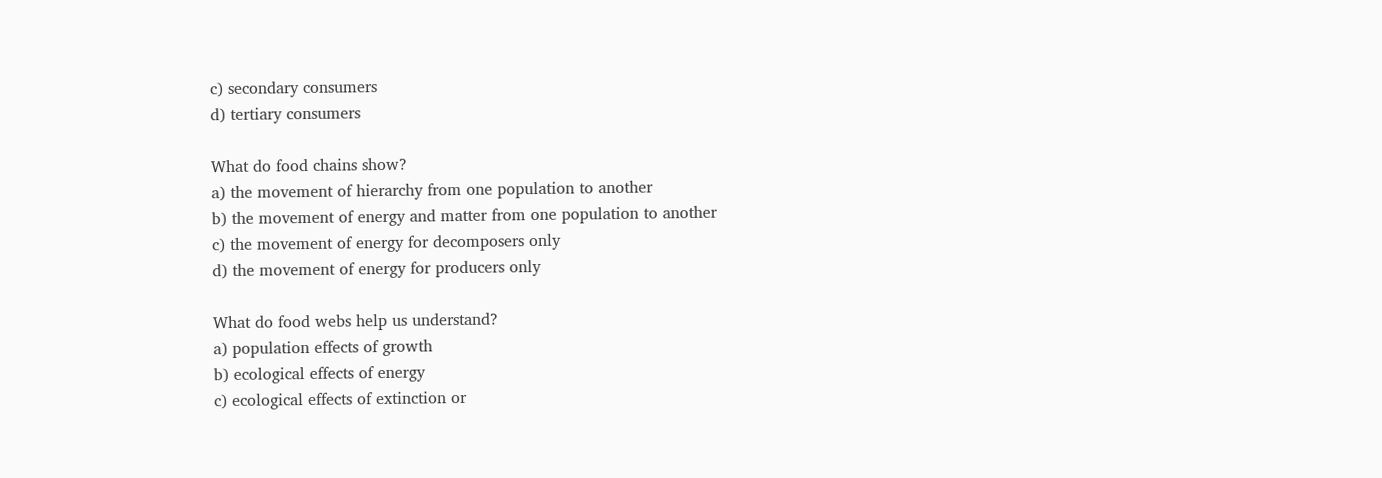c) secondary consumers
d) tertiary consumers

What do food chains show?
a) the movement of hierarchy from one population to another
b) the movement of energy and matter from one population to another
c) the movement of energy for decomposers only
d) the movement of energy for producers only

What do food webs help us understand?
a) population effects of growth
b) ecological effects of energy
c) ecological effects of extinction or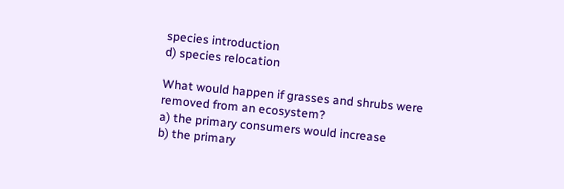species introduction
d) species relocation

What would happen if grasses and shrubs were removed from an ecosystem?
a) the primary consumers would increase
b) the primary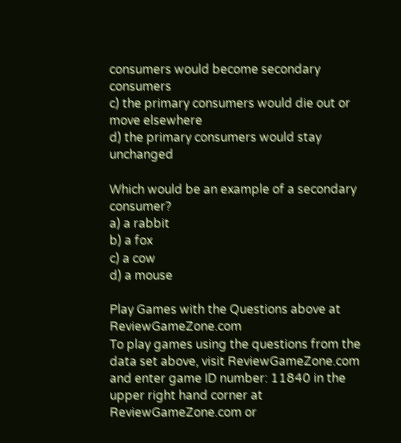consumers would become secondary consumers
c) the primary consumers would die out or move elsewhere
d) the primary consumers would stay unchanged

Which would be an example of a secondary consumer?
a) a rabbit
b) a fox
c) a cow
d) a mouse

Play Games with the Questions above at ReviewGameZone.com
To play games using the questions from the data set above, visit ReviewGameZone.com and enter game ID number: 11840 in the upper right hand corner at ReviewGameZone.com or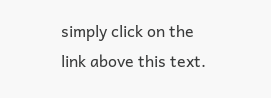simply click on the link above this text.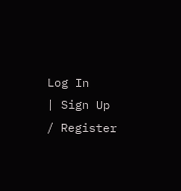Log In
| Sign Up / Register